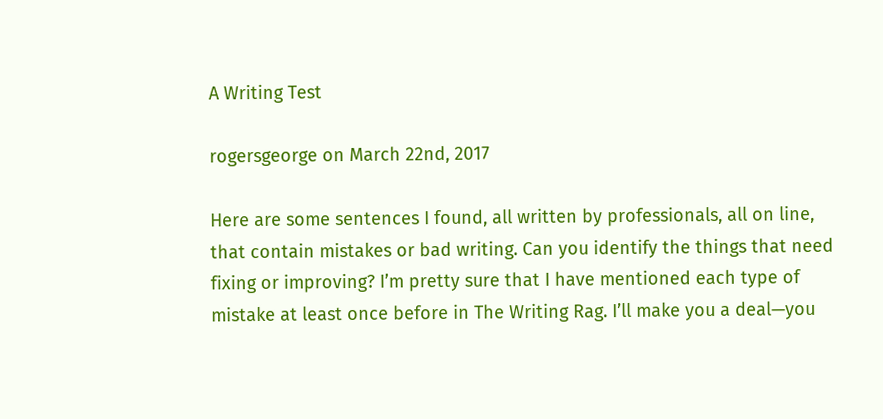A Writing Test

rogersgeorge on March 22nd, 2017

Here are some sentences I found, all written by professionals, all on line, that contain mistakes or bad writing. Can you identify the things that need fixing or improving? I’m pretty sure that I have mentioned each type of mistake at least once before in The Writing Rag. I’ll make you a deal—you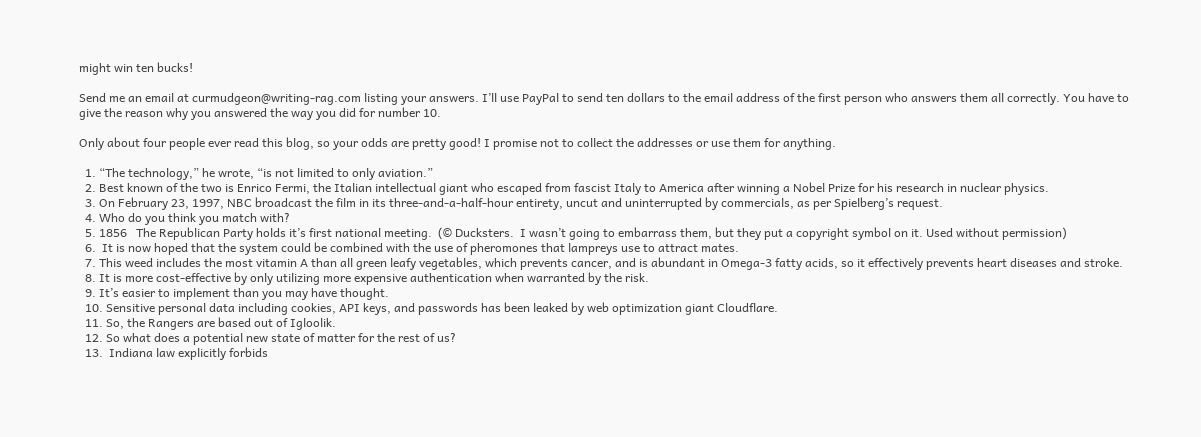might win ten bucks!

Send me an email at curmudgeon@writing-rag.com listing your answers. I’ll use PayPal to send ten dollars to the email address of the first person who answers them all correctly. You have to give the reason why you answered the way you did for number 10.

Only about four people ever read this blog, so your odds are pretty good! I promise not to collect the addresses or use them for anything.

  1. “The technology,” he wrote, “is not limited to only aviation.”
  2. Best known of the two is Enrico Fermi, the Italian intellectual giant who escaped from fascist Italy to America after winning a Nobel Prize for his research in nuclear physics.
  3. On February 23, 1997, NBC broadcast the film in its three-and-a-half-hour entirety, uncut and uninterrupted by commercials, as per Spielberg’s request.
  4. Who do you think you match with?
  5. 1856   The Republican Party holds it’s first national meeting.  (© Ducksters.  I wasn’t going to embarrass them, but they put a copyright symbol on it. Used without permission)
  6.  It is now hoped that the system could be combined with the use of pheromones that lampreys use to attract mates.
  7. This weed includes the most vitamin A than all green leafy vegetables, which prevents cancer, and is abundant in Omega-3 fatty acids, so it effectively prevents heart diseases and stroke.
  8. It is more cost-effective by only utilizing more expensive authentication when warranted by the risk.
  9. It’s easier to implement than you may have thought.
  10. Sensitive personal data including cookies, API keys, and passwords has been leaked by web optimization giant Cloudflare.
  11. So, the Rangers are based out of Igloolik.
  12. So what does a potential new state of matter for the rest of us?
  13.  Indiana law explicitly forbids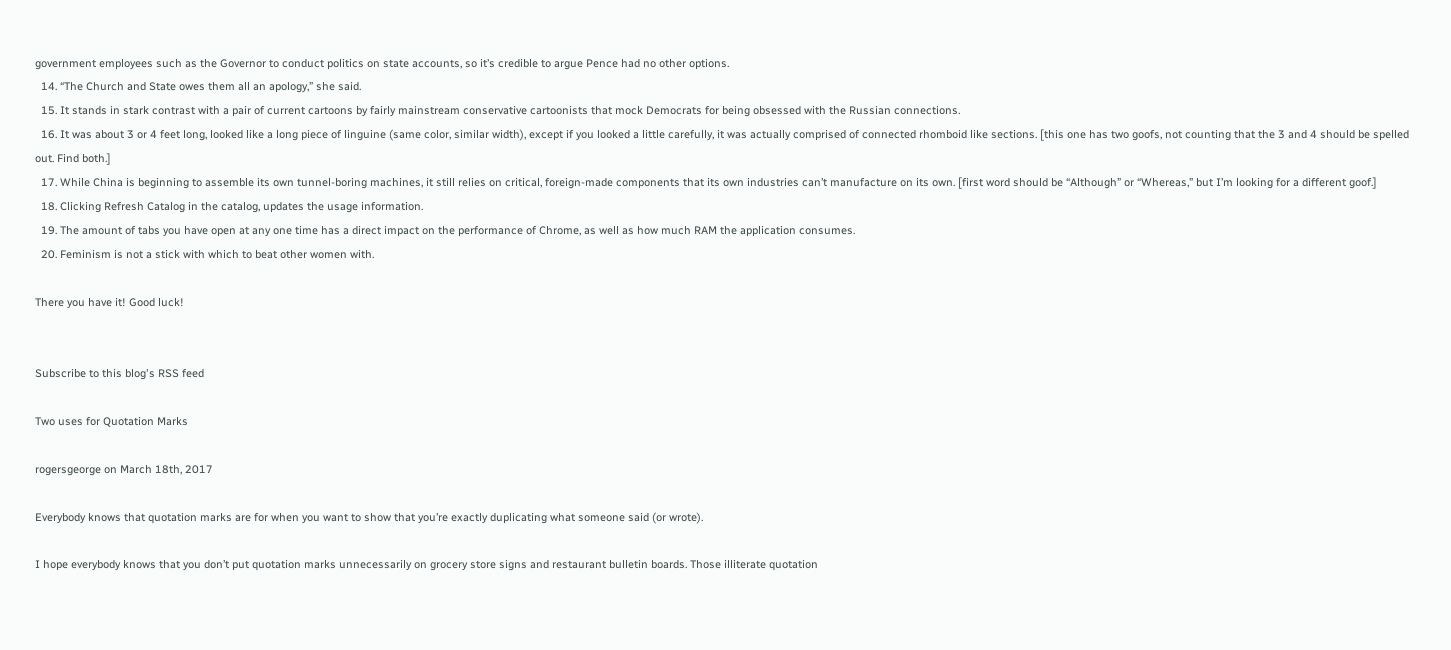government employees such as the Governor to conduct politics on state accounts, so it’s credible to argue Pence had no other options.
  14. “The Church and State owes them all an apology,” she said.
  15. It stands in stark contrast with a pair of current cartoons by fairly mainstream conservative cartoonists that mock Democrats for being obsessed with the Russian connections.
  16. It was about 3 or 4 feet long, looked like a long piece of linguine (same color, similar width), except if you looked a little carefully, it was actually comprised of connected rhomboid like sections. [this one has two goofs, not counting that the 3 and 4 should be spelled out. Find both.]
  17. While China is beginning to assemble its own tunnel-boring machines, it still relies on critical, foreign-made components that its own industries can’t manufacture on its own. [first word should be “Although” or “Whereas,” but I’m looking for a different goof.]
  18. Clicking Refresh Catalog in the catalog, updates the usage information.
  19. The amount of tabs you have open at any one time has a direct impact on the performance of Chrome, as well as how much RAM the application consumes.
  20. Feminism is not a stick with which to beat other women with.

There you have it! Good luck!


Subscribe to this blog's RSS feed

Two uses for Quotation Marks

rogersgeorge on March 18th, 2017

Everybody knows that quotation marks are for when you want to show that you’re exactly duplicating what someone said (or wrote).

I hope everybody knows that you don’t put quotation marks unnecessarily on grocery store signs and restaurant bulletin boards. Those illiterate quotation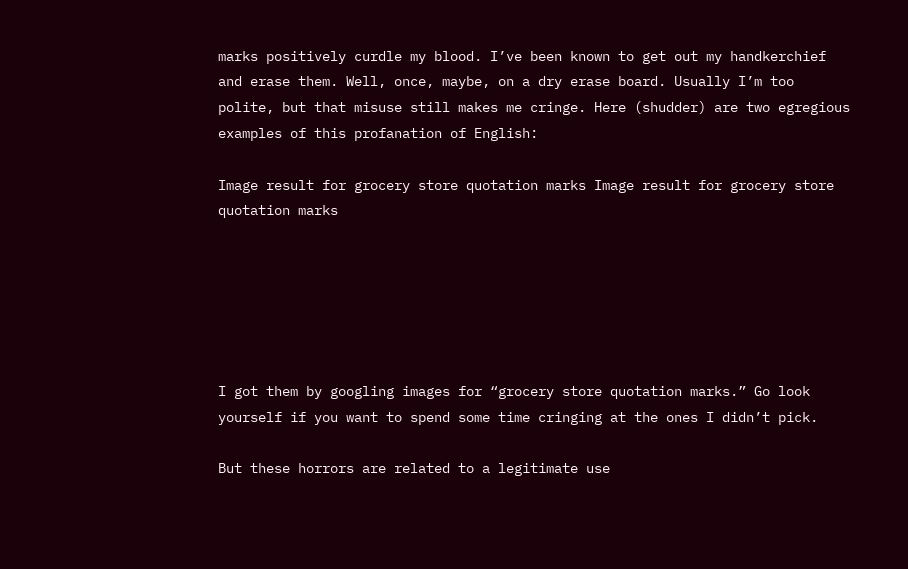marks positively curdle my blood. I’ve been known to get out my handkerchief and erase them. Well, once, maybe, on a dry erase board. Usually I’m too polite, but that misuse still makes me cringe. Here (shudder) are two egregious examples of this profanation of English:

Image result for grocery store quotation marks Image result for grocery store quotation marks






I got them by googling images for “grocery store quotation marks.” Go look yourself if you want to spend some time cringing at the ones I didn’t pick.

But these horrors are related to a legitimate use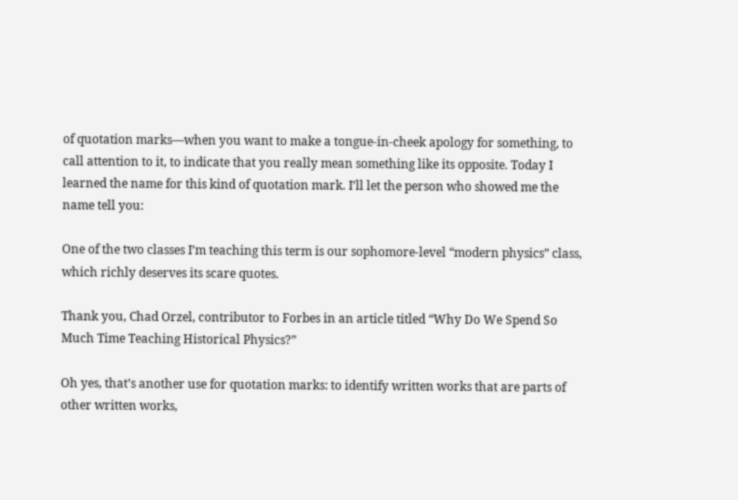of quotation marks—when you want to make a tongue-in-cheek apology for something, to call attention to it, to indicate that you really mean something like its opposite. Today I learned the name for this kind of quotation mark. I’ll let the person who showed me the name tell you:

One of the two classes I’m teaching this term is our sophomore-level “modern physics” class, which richly deserves its scare quotes.

Thank you, Chad Orzel, contributor to Forbes in an article titled “Why Do We Spend So Much Time Teaching Historical Physics?”

Oh yes, that’s another use for quotation marks: to identify written works that are parts of other written works,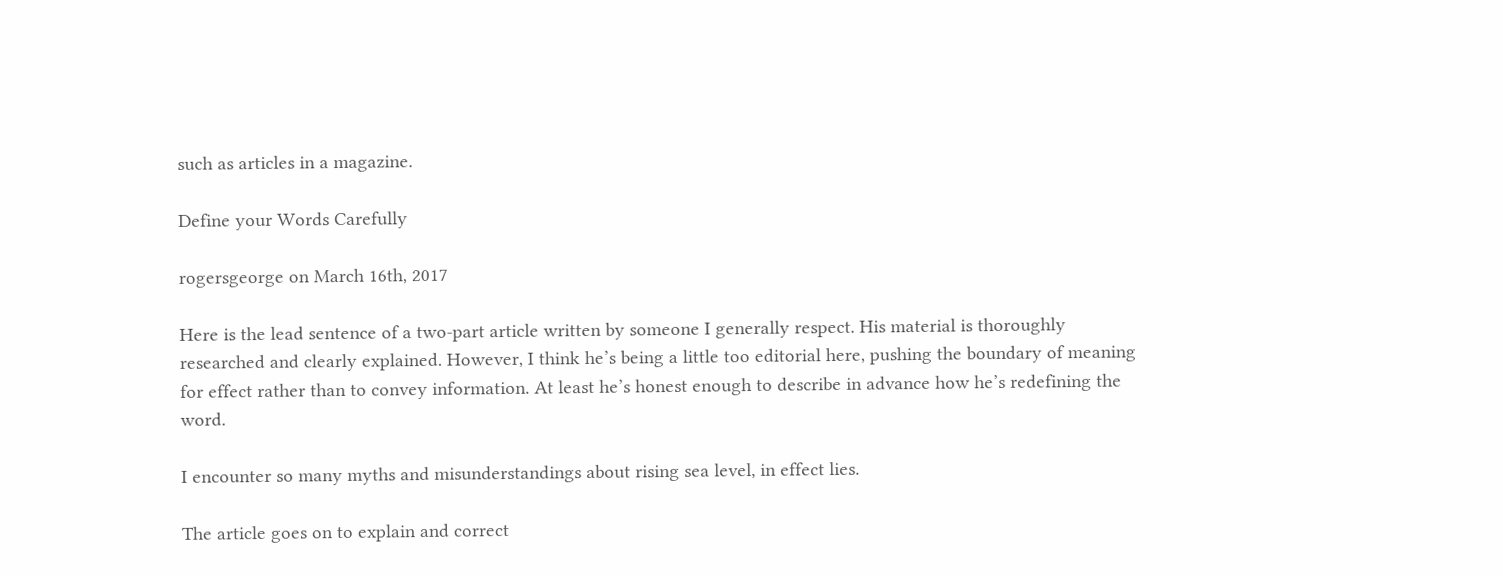such as articles in a magazine.

Define your Words Carefully

rogersgeorge on March 16th, 2017

Here is the lead sentence of a two-part article written by someone I generally respect. His material is thoroughly researched and clearly explained. However, I think he’s being a little too editorial here, pushing the boundary of meaning for effect rather than to convey information. At least he’s honest enough to describe in advance how he’s redefining the word.

I encounter so many myths and misunderstandings about rising sea level, in effect lies.

The article goes on to explain and correct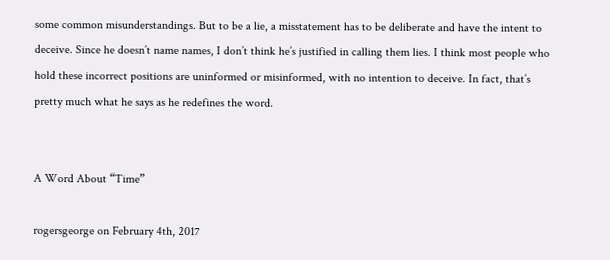some common misunderstandings. But to be a lie, a misstatement has to be deliberate and have the intent to deceive. Since he doesn’t name names, I don’t think he’s justified in calling them lies. I think most people who hold these incorrect positions are uninformed or misinformed, with no intention to deceive. In fact, that’s pretty much what he says as he redefines the word.


A Word About “Time”

rogersgeorge on February 4th, 2017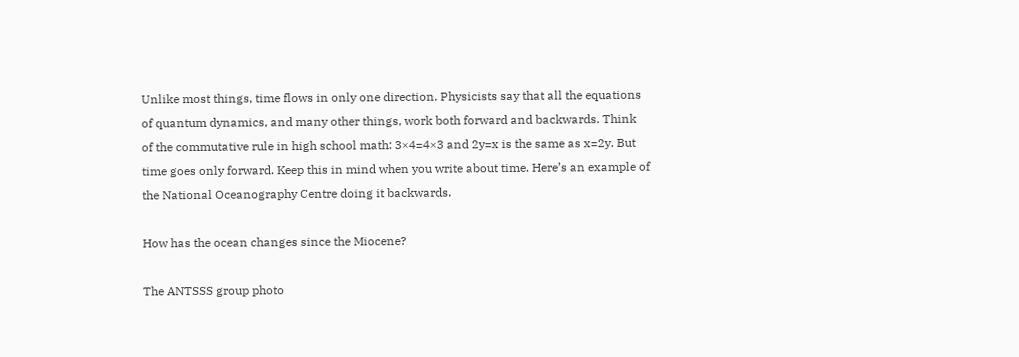Unlike most things, time flows in only one direction. Physicists say that all the equations of quantum dynamics, and many other things, work both forward and backwards. Think of the commutative rule in high school math: 3×4=4×3 and 2y=x is the same as x=2y. But time goes only forward. Keep this in mind when you write about time. Here’s an example of the National Oceanography Centre doing it backwards.

How has the ocean changes since the Miocene?

The ANTSSS group photo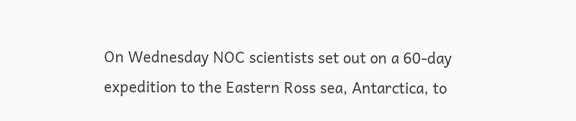On Wednesday NOC scientists set out on a 60-day expedition to the Eastern Ross sea, Antarctica, to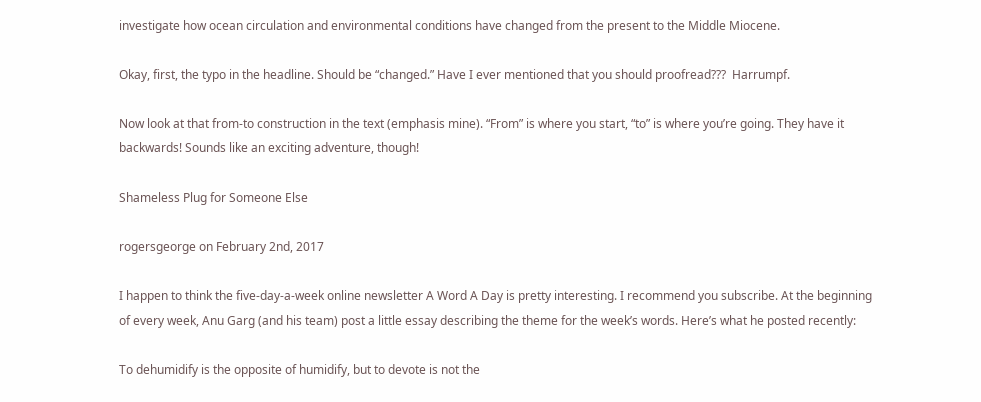investigate how ocean circulation and environmental conditions have changed from the present to the Middle Miocene.

Okay, first, the typo in the headline. Should be “changed.” Have I ever mentioned that you should proofread???  Harrumpf.

Now look at that from-to construction in the text (emphasis mine). “From” is where you start, “to” is where you’re going. They have it backwards! Sounds like an exciting adventure, though!

Shameless Plug for Someone Else

rogersgeorge on February 2nd, 2017

I happen to think the five-day-a-week online newsletter A Word A Day is pretty interesting. I recommend you subscribe. At the beginning of every week, Anu Garg (and his team) post a little essay describing the theme for the week’s words. Here’s what he posted recently:

To dehumidify is the opposite of humidify, but to devote is not the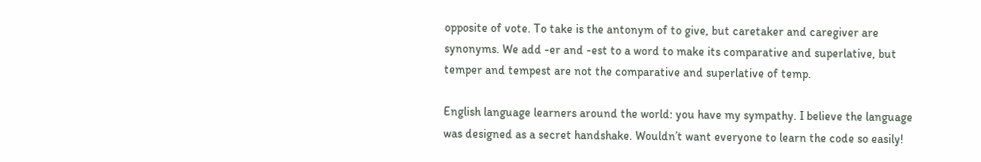opposite of vote. To take is the antonym of to give, but caretaker and caregiver are synonyms. We add -er and -est to a word to make its comparative and superlative, but temper and tempest are not the comparative and superlative of temp.

English language learners around the world: you have my sympathy. I believe the language was designed as a secret handshake. Wouldn’t want everyone to learn the code so easily!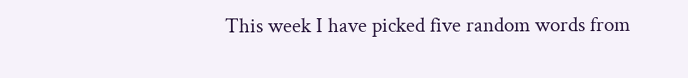This week I have picked five random words from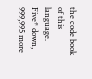the code book of this language. Five* down, 999,995 more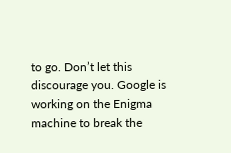to go. Don’t let this discourage you. Google is working on the Enigma machine to break the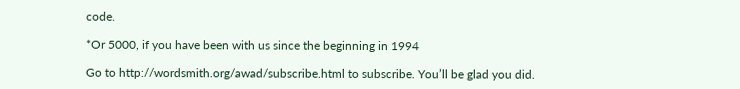code.

*Or 5000, if you have been with us since the beginning in 1994

Go to http://wordsmith.org/awad/subscribe.html to subscribe. You’ll be glad you did.